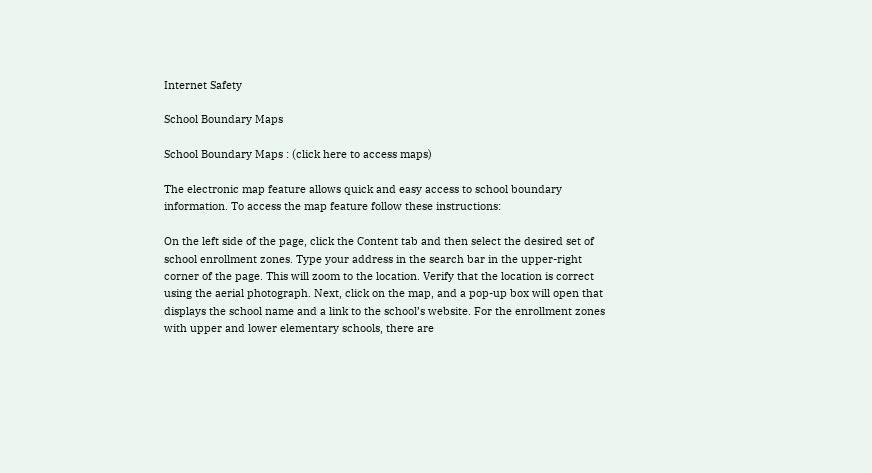Internet Safety

School Boundary Maps

School Boundary Maps : (click here to access maps)

The electronic map feature allows quick and easy access to school boundary information. To access the map feature follow these instructions:

On the left side of the page, click the Content tab and then select the desired set of school enrollment zones. Type your address in the search bar in the upper-right corner of the page. This will zoom to the location. Verify that the location is correct using the aerial photograph. Next, click on the map, and a pop-up box will open that displays the school name and a link to the school’s website. For the enrollment zones with upper and lower elementary schools, there are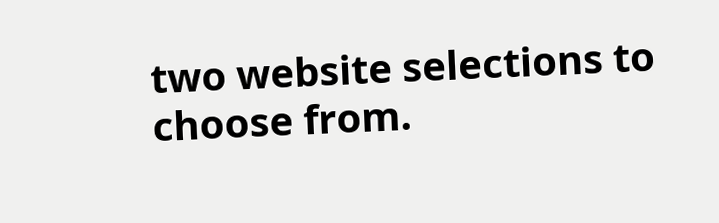two website selections to choose from.